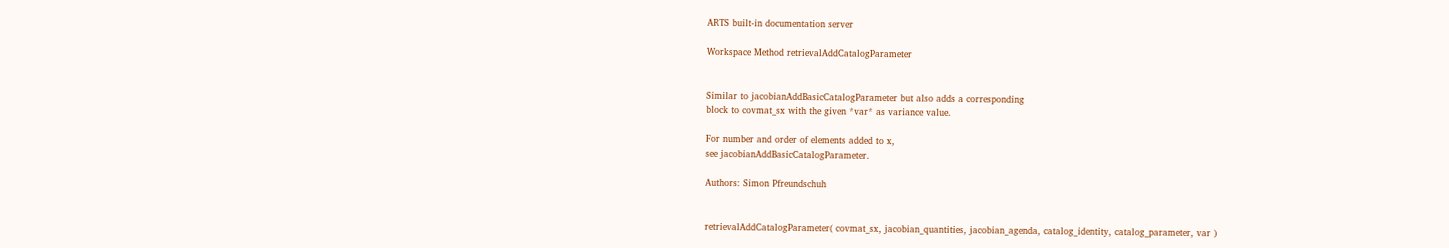ARTS built-in documentation server

Workspace Method retrievalAddCatalogParameter


Similar to jacobianAddBasicCatalogParameter but also adds a corresponding
block to covmat_sx with the given *var* as variance value.

For number and order of elements added to x,
see jacobianAddBasicCatalogParameter.

Authors: Simon Pfreundschuh


retrievalAddCatalogParameter( covmat_sx, jacobian_quantities, jacobian_agenda, catalog_identity, catalog_parameter, var )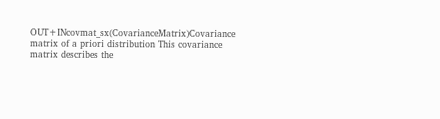OUT+INcovmat_sx(CovarianceMatrix)Covariance matrix of a priori distribution This covariance matrix describes the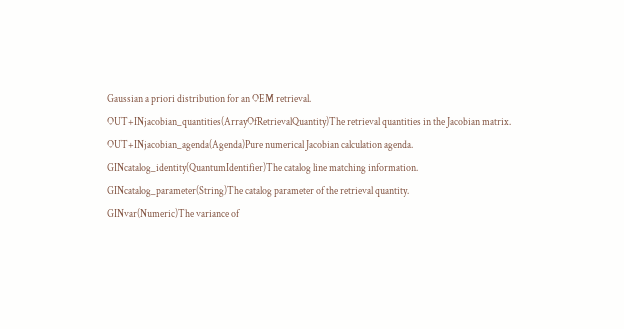Gaussian a priori distribution for an OEM retrieval.
OUT+INjacobian_quantities(ArrayOfRetrievalQuantity)The retrieval quantities in the Jacobian matrix.
OUT+INjacobian_agenda(Agenda)Pure numerical Jacobian calculation agenda.
GINcatalog_identity(QuantumIdentifier)The catalog line matching information.
GINcatalog_parameter(String)The catalog parameter of the retrieval quantity.
GINvar(Numeric)The variance of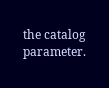the catalog parameter.